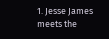1. Jesse James meets the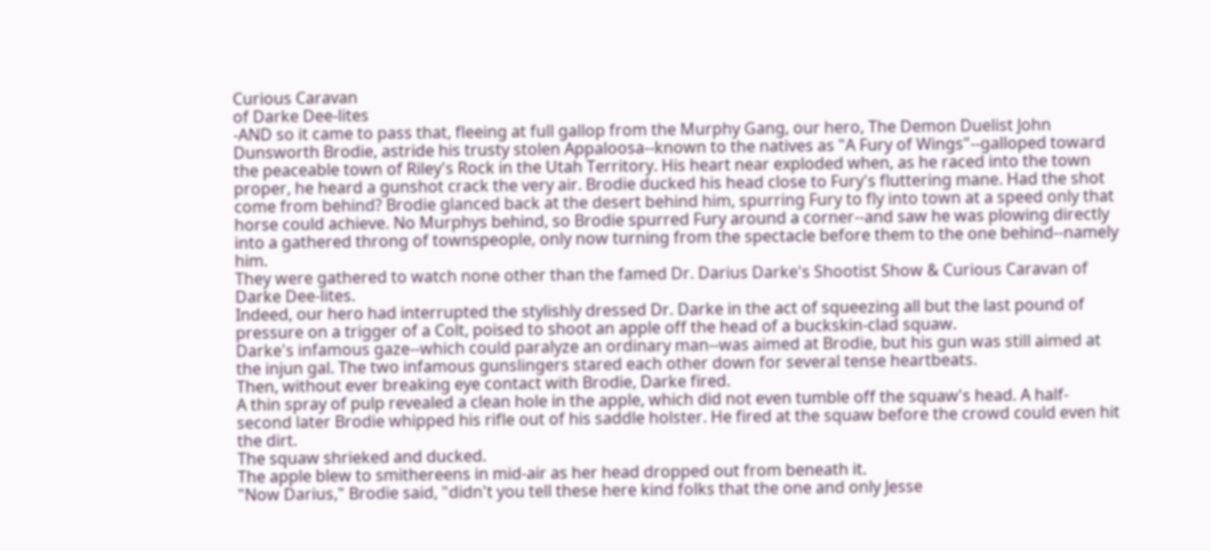Curious Caravan
of Darke Dee-lites
-AND so it came to pass that, fleeing at full gallop from the Murphy Gang, our hero, The Demon Duelist John Dunsworth Brodie, astride his trusty stolen Appaloosa--known to the natives as "A Fury of Wings"--galloped toward the peaceable town of Riley's Rock in the Utah Territory. His heart near exploded when, as he raced into the town proper, he heard a gunshot crack the very air. Brodie ducked his head close to Fury's fluttering mane. Had the shot come from behind? Brodie glanced back at the desert behind him, spurring Fury to fly into town at a speed only that horse could achieve. No Murphys behind, so Brodie spurred Fury around a corner--and saw he was plowing directly into a gathered throng of townspeople, only now turning from the spectacle before them to the one behind--namely him.
They were gathered to watch none other than the famed Dr. Darius Darke's Shootist Show & Curious Caravan of Darke Dee-lites.
Indeed, our hero had interrupted the stylishly dressed Dr. Darke in the act of squeezing all but the last pound of pressure on a trigger of a Colt, poised to shoot an apple off the head of a buckskin-clad squaw.
Darke's infamous gaze--which could paralyze an ordinary man--was aimed at Brodie, but his gun was still aimed at the injun gal. The two infamous gunslingers stared each other down for several tense heartbeats.
Then, without ever breaking eye contact with Brodie, Darke fired.
A thin spray of pulp revealed a clean hole in the apple, which did not even tumble off the squaw's head. A half-second later Brodie whipped his rifle out of his saddle holster. He fired at the squaw before the crowd could even hit the dirt.
The squaw shrieked and ducked.
The apple blew to smithereens in mid-air as her head dropped out from beneath it.
"Now Darius," Brodie said, "didn't you tell these here kind folks that the one and only Jesse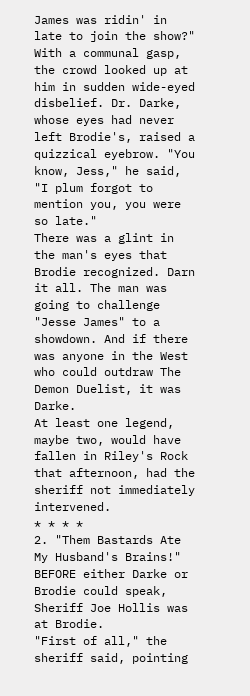James was ridin' in late to join the show?"
With a communal gasp, the crowd looked up at him in sudden wide-eyed disbelief. Dr. Darke, whose eyes had never left Brodie's, raised a quizzical eyebrow. "You know, Jess," he said, "I plum forgot to mention you, you were so late."
There was a glint in the man's eyes that Brodie recognized. Darn it all. The man was going to challenge
"Jesse James" to a showdown. And if there was anyone in the West who could outdraw The Demon Duelist, it was Darke.
At least one legend, maybe two, would have fallen in Riley's Rock that afternoon, had the sheriff not immediately intervened.
* * * *
2. "Them Bastards Ate My Husband's Brains!"
BEFORE either Darke or Brodie could speak, Sheriff Joe Hollis was at Brodie.
"First of all," the sheriff said, pointing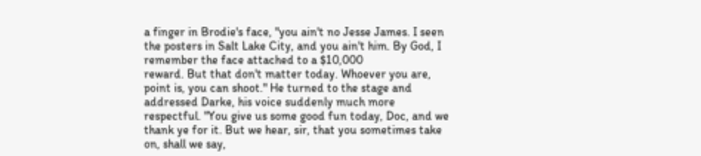a finger in Brodie's face, "you ain't no Jesse James. I seen the posters in Salt Lake City, and you ain't him. By God, I remember the face attached to a $10,000
reward. But that don't matter today. Whoever you are, point is, you can shoot." He turned to the stage and addressed Darke, his voice suddenly much more respectful. "You give us some good fun today, Doc, and we thank ye for it. But we hear, sir, that you sometimes take on, shall we say,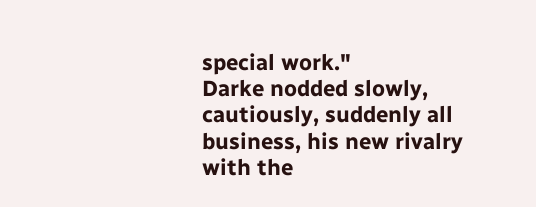special work."
Darke nodded slowly, cautiously, suddenly all business, his new rivalry with the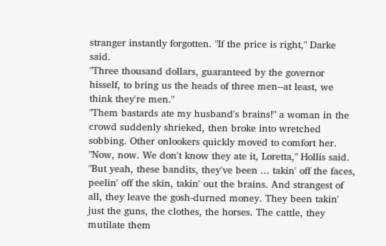stranger instantly forgotten. "If the price is right," Darke said.
"Three thousand dollars, guaranteed by the governor hisself, to bring us the heads of three men--at least, we think they're men."
"Them bastards ate my husband's brains!" a woman in the crowd suddenly shrieked, then broke into wretched sobbing. Other onlookers quickly moved to comfort her.
"Now, now. We don't know they ate it, Loretta," Hollis said. "But yeah, these bandits, they've been ... takin' off the faces, peelin' off the skin, takin' out the brains. And strangest of all, they leave the gosh-durned money. They been takin' just the guns, the clothes, the horses. The cattle, they mutilate them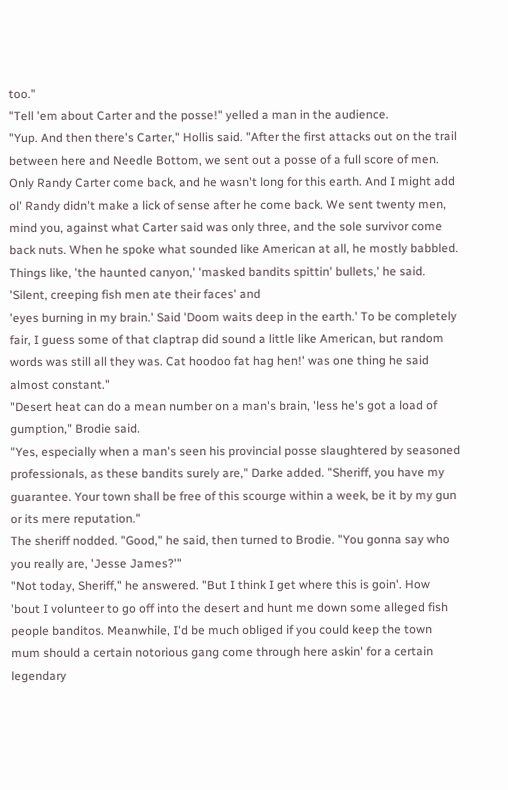too."
"Tell 'em about Carter and the posse!" yelled a man in the audience.
"Yup. And then there's Carter," Hollis said. "After the first attacks out on the trail between here and Needle Bottom, we sent out a posse of a full score of men. Only Randy Carter come back, and he wasn't long for this earth. And I might add ol' Randy didn't make a lick of sense after he come back. We sent twenty men, mind you, against what Carter said was only three, and the sole survivor come back nuts. When he spoke what sounded like American at all, he mostly babbled. Things like, 'the haunted canyon,' 'masked bandits spittin' bullets,' he said. 'Silent, creeping fish men ate their faces' and
'eyes burning in my brain.' Said 'Doom waits deep in the earth.' To be completely fair, I guess some of that claptrap did sound a little like American, but random words was still all they was. Cat hoodoo fat hag hen!' was one thing he said almost constant."
"Desert heat can do a mean number on a man's brain, 'less he's got a load of gumption," Brodie said.
"Yes, especially when a man's seen his provincial posse slaughtered by seasoned professionals, as these bandits surely are," Darke added. "Sheriff, you have my guarantee. Your town shall be free of this scourge within a week, be it by my gun or its mere reputation."
The sheriff nodded. "Good," he said, then turned to Brodie. "You gonna say who you really are, 'Jesse James?'"
"Not today, Sheriff," he answered. "But I think I get where this is goin'. How 'bout I volunteer to go off into the desert and hunt me down some alleged fish people banditos. Meanwhile, I'd be much obliged if you could keep the town mum should a certain notorious gang come through here askin' for a certain legendary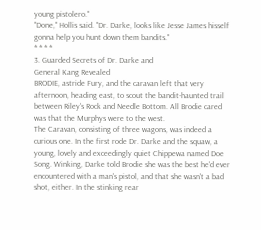young pistolero."
"Done," Hollis said. "Dr. Darke, looks like Jesse James hisself gonna help you hunt down them bandits."
* * * *
3. Guarded Secrets of Dr. Darke and
General Kang Revealed
BRODIE, astride Fury, and the caravan left that very afternoon, heading east, to scout the bandit-haunted trail between Riley's Rock and Needle Bottom. All Brodie cared was that the Murphys were to the west.
The Caravan, consisting of three wagons, was indeed a curious one. In the first rode Dr. Darke and the squaw, a young, lovely and exceedingly quiet Chippewa named Doe Song. Winking, Darke told Brodie she was the best he'd ever encountered with a man's pistol, and that she wasn't a bad shot, either. In the stinking rear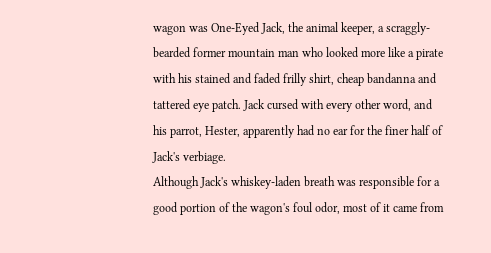wagon was One-Eyed Jack, the animal keeper, a scraggly-bearded former mountain man who looked more like a pirate with his stained and faded frilly shirt, cheap bandanna and tattered eye patch. Jack cursed with every other word, and his parrot, Hester, apparently had no ear for the finer half of Jack's verbiage.
Although Jack's whiskey-laden breath was responsible for a good portion of the wagon's foul odor, most of it came from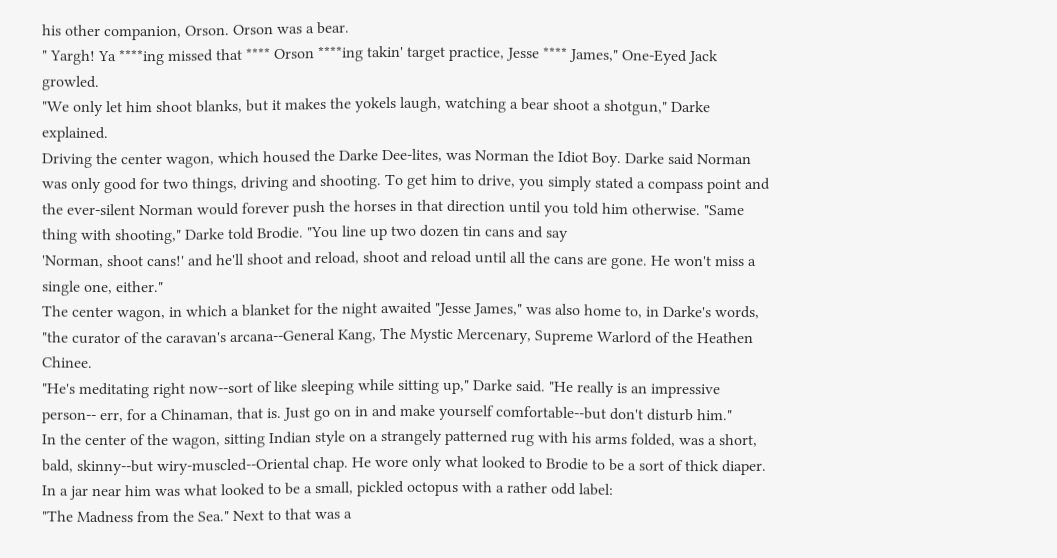his other companion, Orson. Orson was a bear.
" Yargh! Ya ****ing missed that **** Orson ****ing takin' target practice, Jesse **** James," One-Eyed Jack growled.
"We only let him shoot blanks, but it makes the yokels laugh, watching a bear shoot a shotgun," Darke explained.
Driving the center wagon, which housed the Darke Dee-lites, was Norman the Idiot Boy. Darke said Norman was only good for two things, driving and shooting. To get him to drive, you simply stated a compass point and the ever-silent Norman would forever push the horses in that direction until you told him otherwise. "Same thing with shooting," Darke told Brodie. "You line up two dozen tin cans and say
'Norman, shoot cans!' and he'll shoot and reload, shoot and reload until all the cans are gone. He won't miss a single one, either."
The center wagon, in which a blanket for the night awaited "Jesse James," was also home to, in Darke's words, "the curator of the caravan's arcana--General Kang, The Mystic Mercenary, Supreme Warlord of the Heathen Chinee.
"He's meditating right now--sort of like sleeping while sitting up," Darke said. "He really is an impressive person-- err, for a Chinaman, that is. Just go on in and make yourself comfortable--but don't disturb him."
In the center of the wagon, sitting Indian style on a strangely patterned rug with his arms folded, was a short, bald, skinny--but wiry-muscled--Oriental chap. He wore only what looked to Brodie to be a sort of thick diaper. In a jar near him was what looked to be a small, pickled octopus with a rather odd label:
"The Madness from the Sea." Next to that was a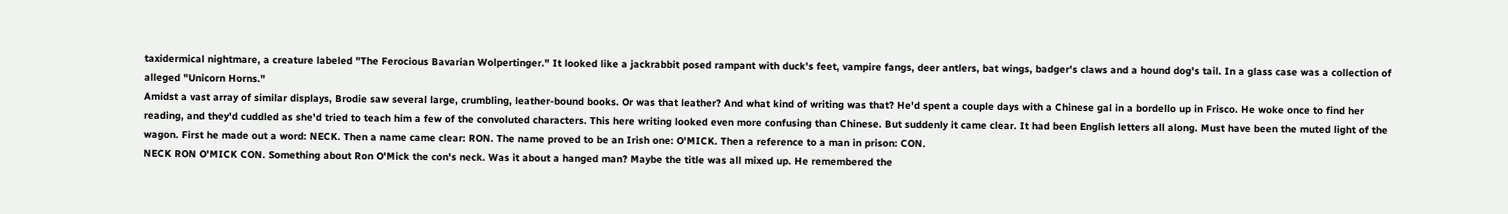taxidermical nightmare, a creature labeled "The Ferocious Bavarian Wolpertinger." It looked like a jackrabbit posed rampant with duck's feet, vampire fangs, deer antlers, bat wings, badger's claws and a hound dog's tail. In a glass case was a collection of alleged "Unicorn Horns."
Amidst a vast array of similar displays, Brodie saw several large, crumbling, leather-bound books. Or was that leather? And what kind of writing was that? He'd spent a couple days with a Chinese gal in a bordello up in Frisco. He woke once to find her reading, and they'd cuddled as she'd tried to teach him a few of the convoluted characters. This here writing looked even more confusing than Chinese. But suddenly it came clear. It had been English letters all along. Must have been the muted light of the wagon. First he made out a word: NECK. Then a name came clear: RON. The name proved to be an Irish one: O'MICK. Then a reference to a man in prison: CON.
NECK RON O'MICK CON. Something about Ron O'Mick the con's neck. Was it about a hanged man? Maybe the title was all mixed up. He remembered the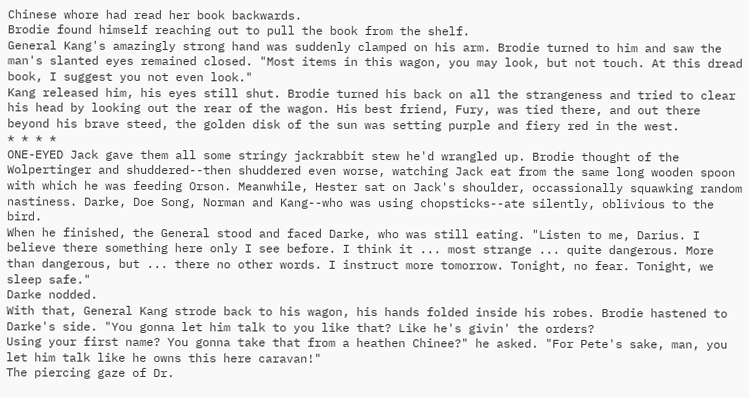Chinese whore had read her book backwards.
Brodie found himself reaching out to pull the book from the shelf.
General Kang's amazingly strong hand was suddenly clamped on his arm. Brodie turned to him and saw the man's slanted eyes remained closed. "Most items in this wagon, you may look, but not touch. At this dread book, I suggest you not even look."
Kang released him, his eyes still shut. Brodie turned his back on all the strangeness and tried to clear his head by looking out the rear of the wagon. His best friend, Fury, was tied there, and out there beyond his brave steed, the golden disk of the sun was setting purple and fiery red in the west.
* * * *
ONE-EYED Jack gave them all some stringy jackrabbit stew he'd wrangled up. Brodie thought of the Wolpertinger and shuddered--then shuddered even worse, watching Jack eat from the same long wooden spoon with which he was feeding Orson. Meanwhile, Hester sat on Jack's shoulder, occassionally squawking random nastiness. Darke, Doe Song, Norman and Kang--who was using chopsticks--ate silently, oblivious to the bird.
When he finished, the General stood and faced Darke, who was still eating. "Listen to me, Darius. I believe there something here only I see before. I think it ... most strange ... quite dangerous. More than dangerous, but ... there no other words. I instruct more tomorrow. Tonight, no fear. Tonight, we sleep safe."
Darke nodded.
With that, General Kang strode back to his wagon, his hands folded inside his robes. Brodie hastened to Darke's side. "You gonna let him talk to you like that? Like he's givin' the orders?
Using your first name? You gonna take that from a heathen Chinee?" he asked. "For Pete's sake, man, you let him talk like he owns this here caravan!"
The piercing gaze of Dr.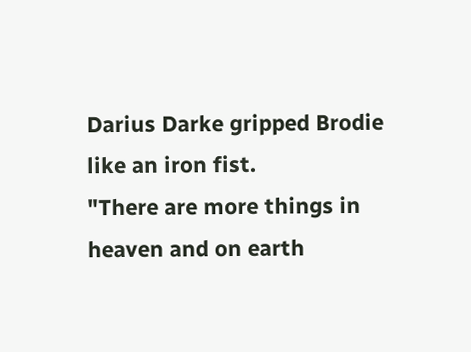Darius Darke gripped Brodie like an iron fist.
"There are more things in heaven and on earth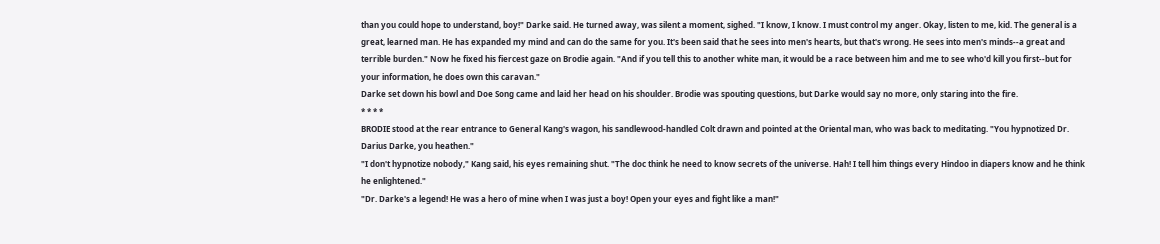than you could hope to understand, boy!" Darke said. He turned away, was silent a moment, sighed. "I know, I know. I must control my anger. Okay, listen to me, kid. The general is a great, learned man. He has expanded my mind and can do the same for you. It's been said that he sees into men's hearts, but that's wrong. He sees into men's minds--a great and terrible burden." Now he fixed his fiercest gaze on Brodie again. "And if you tell this to another white man, it would be a race between him and me to see who'd kill you first--but for your information, he does own this caravan."
Darke set down his bowl and Doe Song came and laid her head on his shoulder. Brodie was spouting questions, but Darke would say no more, only staring into the fire.
* * * *
BRODIE stood at the rear entrance to General Kang's wagon, his sandlewood-handled Colt drawn and pointed at the Oriental man, who was back to meditating. "You hypnotized Dr. Darius Darke, you heathen."
"I don't hypnotize nobody," Kang said, his eyes remaining shut. "The doc think he need to know secrets of the universe. Hah! I tell him things every Hindoo in diapers know and he think he enlightened."
"Dr. Darke's a legend! He was a hero of mine when I was just a boy! Open your eyes and fight like a man!"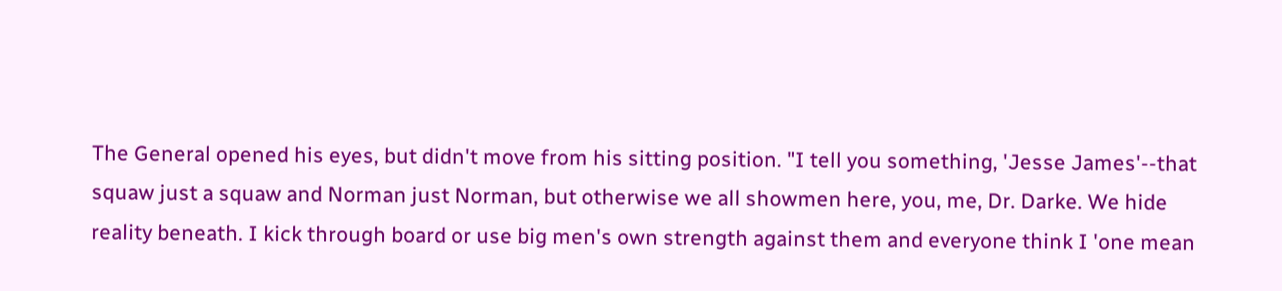The General opened his eyes, but didn't move from his sitting position. "I tell you something, 'Jesse James'--that squaw just a squaw and Norman just Norman, but otherwise we all showmen here, you, me, Dr. Darke. We hide reality beneath. I kick through board or use big men's own strength against them and everyone think I 'one mean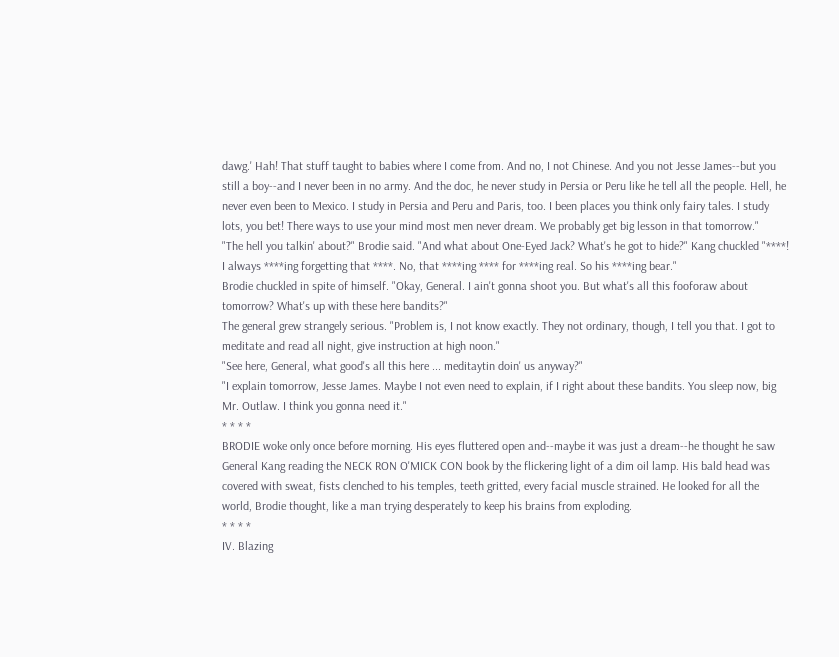dawg.' Hah! That stuff taught to babies where I come from. And no, I not Chinese. And you not Jesse James--but you still a boy--and I never been in no army. And the doc, he never study in Persia or Peru like he tell all the people. Hell, he never even been to Mexico. I study in Persia and Peru and Paris, too. I been places you think only fairy tales. I study lots, you bet! There ways to use your mind most men never dream. We probably get big lesson in that tomorrow."
"The hell you talkin' about?" Brodie said. "And what about One-Eyed Jack? What's he got to hide?" Kang chuckled "****! I always ****ing forgetting that ****. No, that ****ing **** for ****ing real. So his ****ing bear."
Brodie chuckled in spite of himself. "Okay, General. I ain't gonna shoot you. But what's all this fooforaw about tomorrow? What's up with these here bandits?"
The general grew strangely serious. "Problem is, I not know exactly. They not ordinary, though, I tell you that. I got to meditate and read all night, give instruction at high noon."
"See here, General, what good's all this here ... meditaytin doin' us anyway?"
"I explain tomorrow, Jesse James. Maybe I not even need to explain, if I right about these bandits. You sleep now, big Mr. Outlaw. I think you gonna need it."
* * * *
BRODIE woke only once before morning. His eyes fluttered open and--maybe it was just a dream--he thought he saw General Kang reading the NECK RON O'MICK CON book by the flickering light of a dim oil lamp. His bald head was covered with sweat, fists clenched to his temples, teeth gritted, every facial muscle strained. He looked for all the world, Brodie thought, like a man trying desperately to keep his brains from exploding.
* * * *
IV. Blazing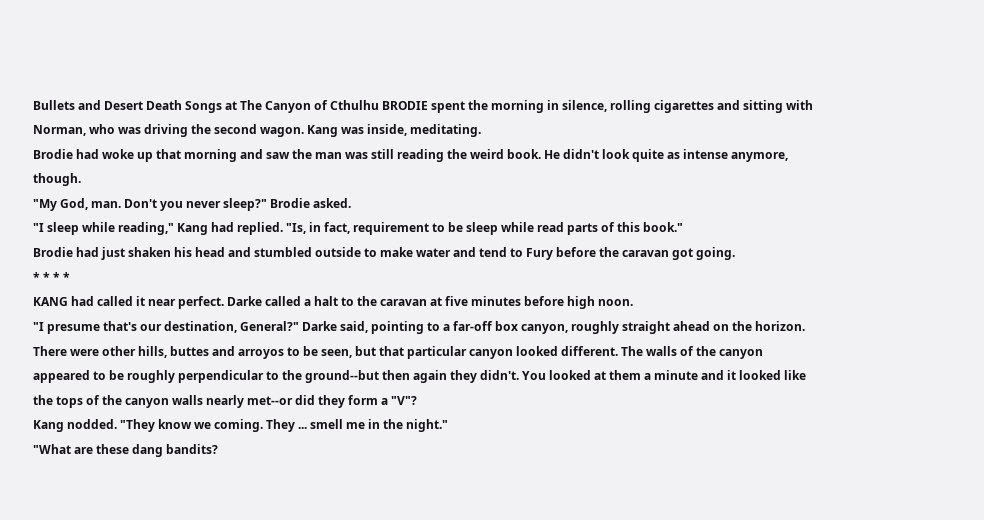Bullets and Desert Death Songs at The Canyon of Cthulhu BRODIE spent the morning in silence, rolling cigarettes and sitting with Norman, who was driving the second wagon. Kang was inside, meditating.
Brodie had woke up that morning and saw the man was still reading the weird book. He didn't look quite as intense anymore, though.
"My God, man. Don't you never sleep?" Brodie asked.
"I sleep while reading," Kang had replied. "Is, in fact, requirement to be sleep while read parts of this book."
Brodie had just shaken his head and stumbled outside to make water and tend to Fury before the caravan got going.
* * * *
KANG had called it near perfect. Darke called a halt to the caravan at five minutes before high noon.
"I presume that's our destination, General?" Darke said, pointing to a far-off box canyon, roughly straight ahead on the horizon. There were other hills, buttes and arroyos to be seen, but that particular canyon looked different. The walls of the canyon appeared to be roughly perpendicular to the ground--but then again they didn't. You looked at them a minute and it looked like the tops of the canyon walls nearly met--or did they form a "V"?
Kang nodded. "They know we coming. They ... smell me in the night."
"What are these dang bandits?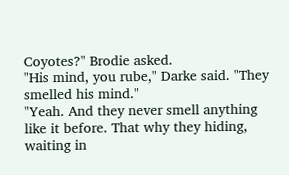Coyotes?" Brodie asked.
"His mind, you rube," Darke said. "They smelled his mind."
"Yeah. And they never smell anything like it before. That why they hiding, waiting in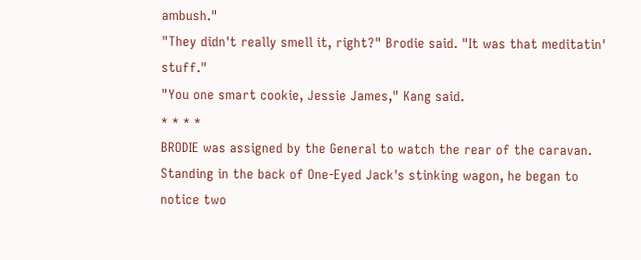ambush."
"They didn't really smell it, right?" Brodie said. "It was that meditatin' stuff."
"You one smart cookie, Jessie James," Kang said.
* * * *
BRODIE was assigned by the General to watch the rear of the caravan. Standing in the back of One-Eyed Jack's stinking wagon, he began to notice two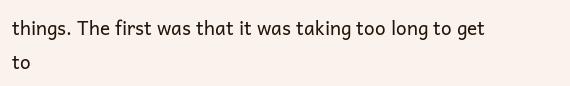things. The first was that it was taking too long to get to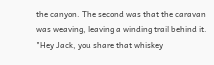the canyon. The second was that the caravan was weaving, leaving a winding trail behind it.
"Hey Jack, you share that whiskey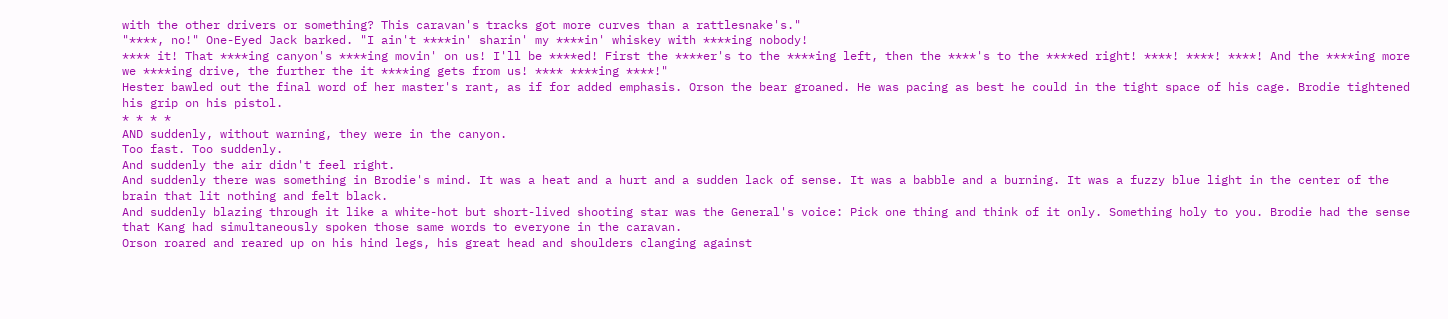with the other drivers or something? This caravan's tracks got more curves than a rattlesnake's."
"****, no!" One-Eyed Jack barked. "I ain't ****in' sharin' my ****in' whiskey with ****ing nobody!
**** it! That ****ing canyon's ****ing movin' on us! I'll be ****ed! First the ****er's to the ****ing left, then the ****'s to the ****ed right! ****! ****! ****! And the ****ing more we ****ing drive, the further the it ****ing gets from us! **** ****ing ****!"
Hester bawled out the final word of her master's rant, as if for added emphasis. Orson the bear groaned. He was pacing as best he could in the tight space of his cage. Brodie tightened his grip on his pistol.
* * * *
AND suddenly, without warning, they were in the canyon.
Too fast. Too suddenly.
And suddenly the air didn't feel right.
And suddenly there was something in Brodie's mind. It was a heat and a hurt and a sudden lack of sense. It was a babble and a burning. It was a fuzzy blue light in the center of the brain that lit nothing and felt black.
And suddenly blazing through it like a white-hot but short-lived shooting star was the General's voice: Pick one thing and think of it only. Something holy to you. Brodie had the sense that Kang had simultaneously spoken those same words to everyone in the caravan.
Orson roared and reared up on his hind legs, his great head and shoulders clanging against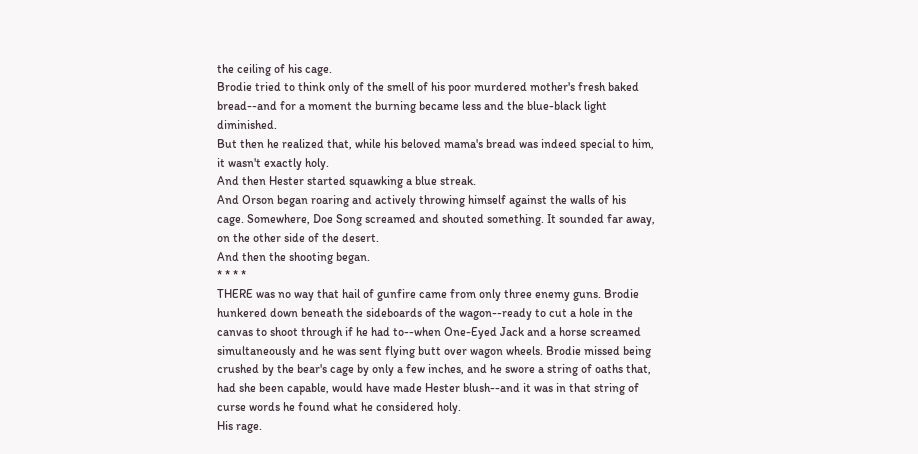the ceiling of his cage.
Brodie tried to think only of the smell of his poor murdered mother's fresh baked bread--and for a moment the burning became less and the blue-black light diminished.
But then he realized that, while his beloved mama's bread was indeed special to him, it wasn't exactly holy.
And then Hester started squawking a blue streak.
And Orson began roaring and actively throwing himself against the walls of his cage. Somewhere, Doe Song screamed and shouted something. It sounded far away, on the other side of the desert.
And then the shooting began.
* * * *
THERE was no way that hail of gunfire came from only three enemy guns. Brodie hunkered down beneath the sideboards of the wagon--ready to cut a hole in the canvas to shoot through if he had to--when One-Eyed Jack and a horse screamed simultaneously and he was sent flying butt over wagon wheels. Brodie missed being crushed by the bear's cage by only a few inches, and he swore a string of oaths that, had she been capable, would have made Hester blush--and it was in that string of curse words he found what he considered holy.
His rage.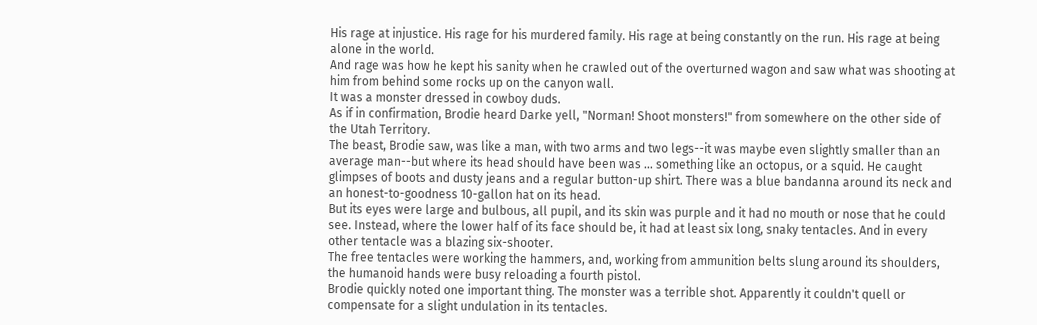His rage at injustice. His rage for his murdered family. His rage at being constantly on the run. His rage at being alone in the world.
And rage was how he kept his sanity when he crawled out of the overturned wagon and saw what was shooting at him from behind some rocks up on the canyon wall.
It was a monster dressed in cowboy duds.
As if in confirmation, Brodie heard Darke yell, "Norman! Shoot monsters!" from somewhere on the other side of the Utah Territory.
The beast, Brodie saw, was like a man, with two arms and two legs--it was maybe even slightly smaller than an average man--but where its head should have been was ... something like an octopus, or a squid. He caught glimpses of boots and dusty jeans and a regular button-up shirt. There was a blue bandanna around its neck and an honest-to-goodness 10-gallon hat on its head.
But its eyes were large and bulbous, all pupil, and its skin was purple and it had no mouth or nose that he could see. Instead, where the lower half of its face should be, it had at least six long, snaky tentacles. And in every other tentacle was a blazing six-shooter.
The free tentacles were working the hammers, and, working from ammunition belts slung around its shoulders, the humanoid hands were busy reloading a fourth pistol.
Brodie quickly noted one important thing. The monster was a terrible shot. Apparently it couldn't quell or compensate for a slight undulation in its tentacles.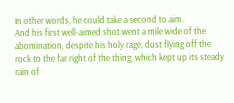In other words, he could take a second to aim.
And his first well-aimed shot went a mile wide of the abomination, despite his holy rage, dust flying off the rock to the far right of the thing, which kept up its steady rain of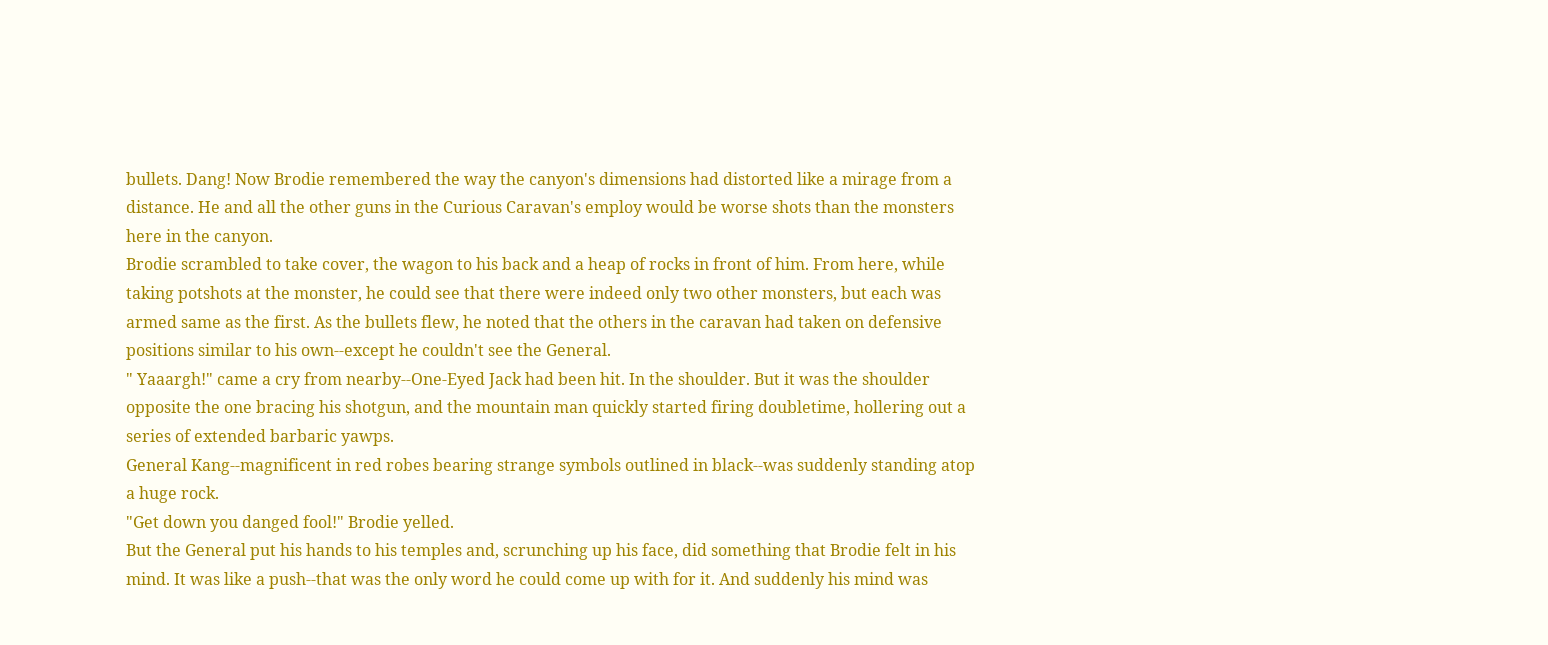bullets. Dang! Now Brodie remembered the way the canyon's dimensions had distorted like a mirage from a distance. He and all the other guns in the Curious Caravan's employ would be worse shots than the monsters here in the canyon.
Brodie scrambled to take cover, the wagon to his back and a heap of rocks in front of him. From here, while taking potshots at the monster, he could see that there were indeed only two other monsters, but each was armed same as the first. As the bullets flew, he noted that the others in the caravan had taken on defensive positions similar to his own--except he couldn't see the General.
" Yaaargh!" came a cry from nearby--One-Eyed Jack had been hit. In the shoulder. But it was the shoulder opposite the one bracing his shotgun, and the mountain man quickly started firing doubletime, hollering out a series of extended barbaric yawps.
General Kang--magnificent in red robes bearing strange symbols outlined in black--was suddenly standing atop a huge rock.
"Get down you danged fool!" Brodie yelled.
But the General put his hands to his temples and, scrunching up his face, did something that Brodie felt in his mind. It was like a push--that was the only word he could come up with for it. And suddenly his mind was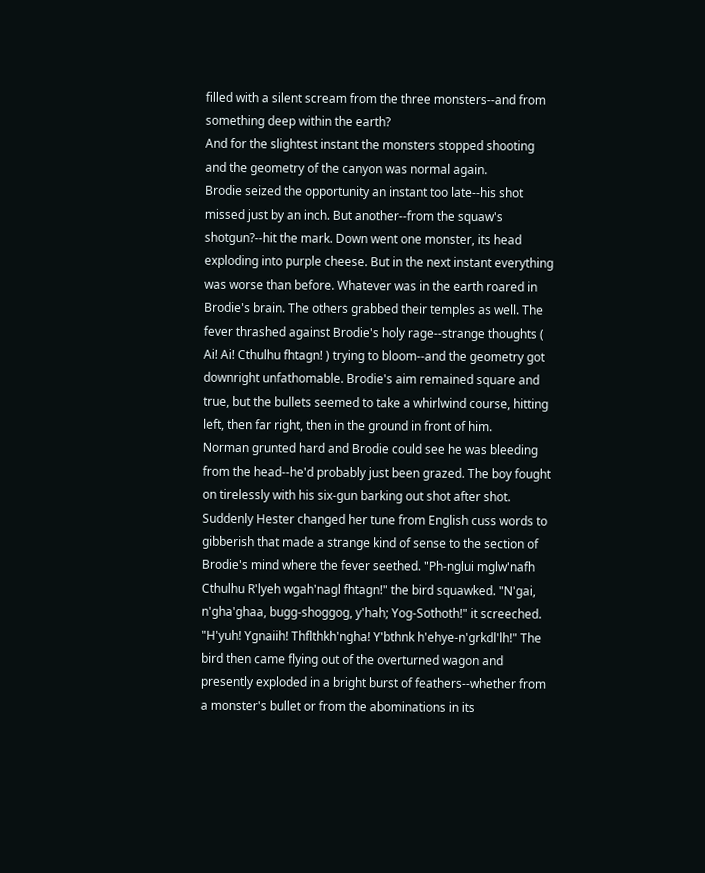filled with a silent scream from the three monsters--and from something deep within the earth?
And for the slightest instant the monsters stopped shooting and the geometry of the canyon was normal again.
Brodie seized the opportunity an instant too late--his shot missed just by an inch. But another--from the squaw's shotgun?--hit the mark. Down went one monster, its head exploding into purple cheese. But in the next instant everything was worse than before. Whatever was in the earth roared in Brodie's brain. The others grabbed their temples as well. The fever thrashed against Brodie's holy rage--strange thoughts ( Ai! Ai! Cthulhu fhtagn! ) trying to bloom--and the geometry got downright unfathomable. Brodie's aim remained square and true, but the bullets seemed to take a whirlwind course, hitting left, then far right, then in the ground in front of him.
Norman grunted hard and Brodie could see he was bleeding from the head--he'd probably just been grazed. The boy fought on tirelessly with his six-gun barking out shot after shot. Suddenly Hester changed her tune from English cuss words to gibberish that made a strange kind of sense to the section of Brodie's mind where the fever seethed. "Ph-nglui mglw'nafh Cthulhu R'lyeh wgah'nagl fhtagn!" the bird squawked. "N'gai, n'gha'ghaa, bugg-shoggog, y'hah; Yog-Sothoth!" it screeched. "H'yuh! Ygnaiih! Thflthkh'ngha! Y'bthnk h'ehye-n'grkdl'lh!" The bird then came flying out of the overturned wagon and presently exploded in a bright burst of feathers--whether from a monster's bullet or from the abominations in its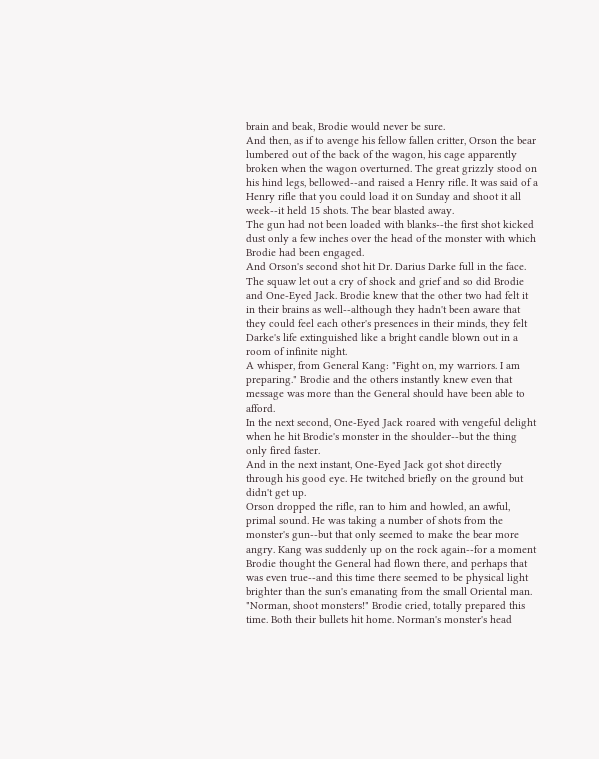brain and beak, Brodie would never be sure.
And then, as if to avenge his fellow fallen critter, Orson the bear lumbered out of the back of the wagon, his cage apparently broken when the wagon overturned. The great grizzly stood on his hind legs, bellowed--and raised a Henry rifle. It was said of a Henry rifle that you could load it on Sunday and shoot it all week--it held 15 shots. The bear blasted away.
The gun had not been loaded with blanks--the first shot kicked dust only a few inches over the head of the monster with which Brodie had been engaged.
And Orson's second shot hit Dr. Darius Darke full in the face.
The squaw let out a cry of shock and grief and so did Brodie and One-Eyed Jack. Brodie knew that the other two had felt it in their brains as well--although they hadn't been aware that they could feel each other's presences in their minds, they felt Darke's life extinguished like a bright candle blown out in a room of infinite night.
A whisper, from General Kang: "Fight on, my warriors. I am preparing." Brodie and the others instantly knew even that message was more than the General should have been able to afford.
In the next second, One-Eyed Jack roared with vengeful delight when he hit Brodie's monster in the shoulder--but the thing only fired faster.
And in the next instant, One-Eyed Jack got shot directly through his good eye. He twitched briefly on the ground but didn't get up.
Orson dropped the rifle, ran to him and howled, an awful, primal sound. He was taking a number of shots from the monster's gun--but that only seemed to make the bear more angry. Kang was suddenly up on the rock again--for a moment Brodie thought the General had flown there, and perhaps that was even true--and this time there seemed to be physical light brighter than the sun's emanating from the small Oriental man.
"Norman, shoot monsters!" Brodie cried, totally prepared this time. Both their bullets hit home. Norman's monster's head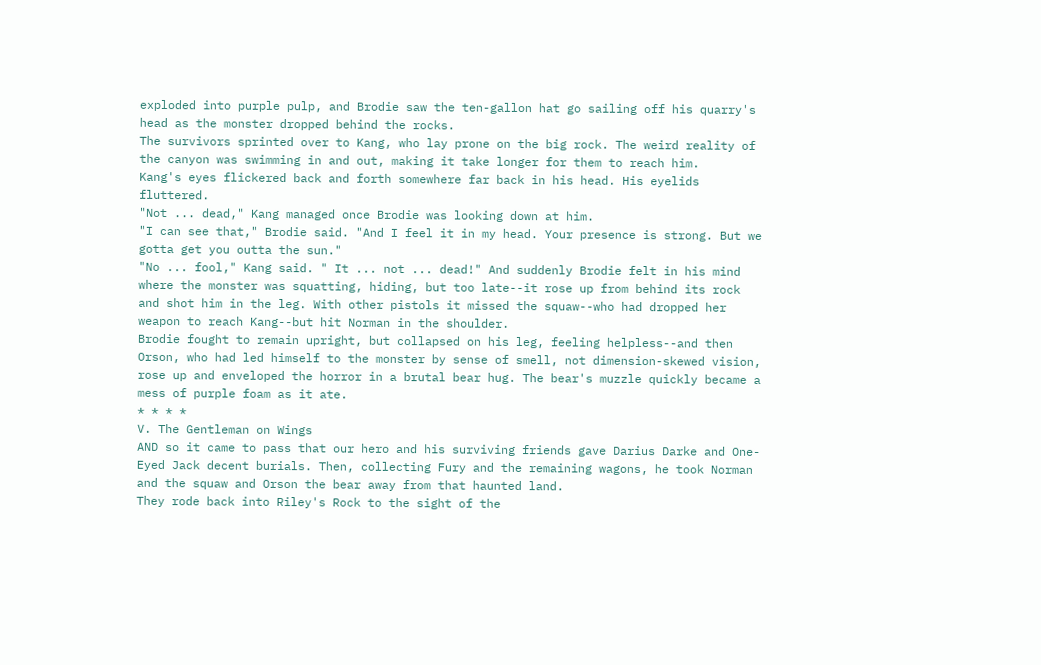exploded into purple pulp, and Brodie saw the ten-gallon hat go sailing off his quarry's head as the monster dropped behind the rocks.
The survivors sprinted over to Kang, who lay prone on the big rock. The weird reality of the canyon was swimming in and out, making it take longer for them to reach him.
Kang's eyes flickered back and forth somewhere far back in his head. His eyelids fluttered.
"Not ... dead," Kang managed once Brodie was looking down at him.
"I can see that," Brodie said. "And I feel it in my head. Your presence is strong. But we gotta get you outta the sun."
"No ... fool," Kang said. " It ... not ... dead!" And suddenly Brodie felt in his mind where the monster was squatting, hiding, but too late--it rose up from behind its rock and shot him in the leg. With other pistols it missed the squaw--who had dropped her weapon to reach Kang--but hit Norman in the shoulder.
Brodie fought to remain upright, but collapsed on his leg, feeling helpless--and then Orson, who had led himself to the monster by sense of smell, not dimension-skewed vision, rose up and enveloped the horror in a brutal bear hug. The bear's muzzle quickly became a mess of purple foam as it ate.
* * * *
V. The Gentleman on Wings
AND so it came to pass that our hero and his surviving friends gave Darius Darke and One-Eyed Jack decent burials. Then, collecting Fury and the remaining wagons, he took Norman and the squaw and Orson the bear away from that haunted land.
They rode back into Riley's Rock to the sight of the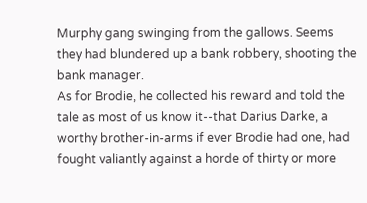Murphy gang swinging from the gallows. Seems they had blundered up a bank robbery, shooting the bank manager.
As for Brodie, he collected his reward and told the tale as most of us know it--that Darius Darke, a worthy brother-in-arms if ever Brodie had one, had fought valiantly against a horde of thirty or more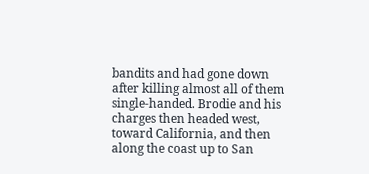bandits and had gone down after killing almost all of them single-handed. Brodie and his charges then headed west, toward California, and then along the coast up to San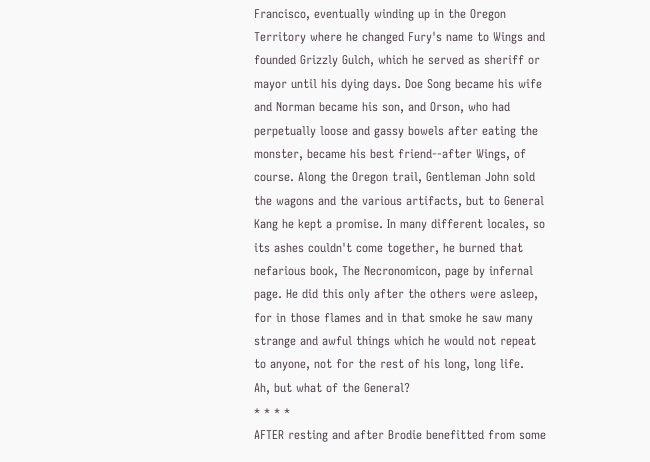Francisco, eventually winding up in the Oregon Territory where he changed Fury's name to Wings and founded Grizzly Gulch, which he served as sheriff or mayor until his dying days. Doe Song became his wife and Norman became his son, and Orson, who had perpetually loose and gassy bowels after eating the monster, became his best friend--after Wings, of course. Along the Oregon trail, Gentleman John sold the wagons and the various artifacts, but to General Kang he kept a promise. In many different locales, so its ashes couldn't come together, he burned that nefarious book, The Necronomicon, page by infernal page. He did this only after the others were asleep, for in those flames and in that smoke he saw many strange and awful things which he would not repeat to anyone, not for the rest of his long, long life.
Ah, but what of the General?
* * * *
AFTER resting and after Brodie benefitted from some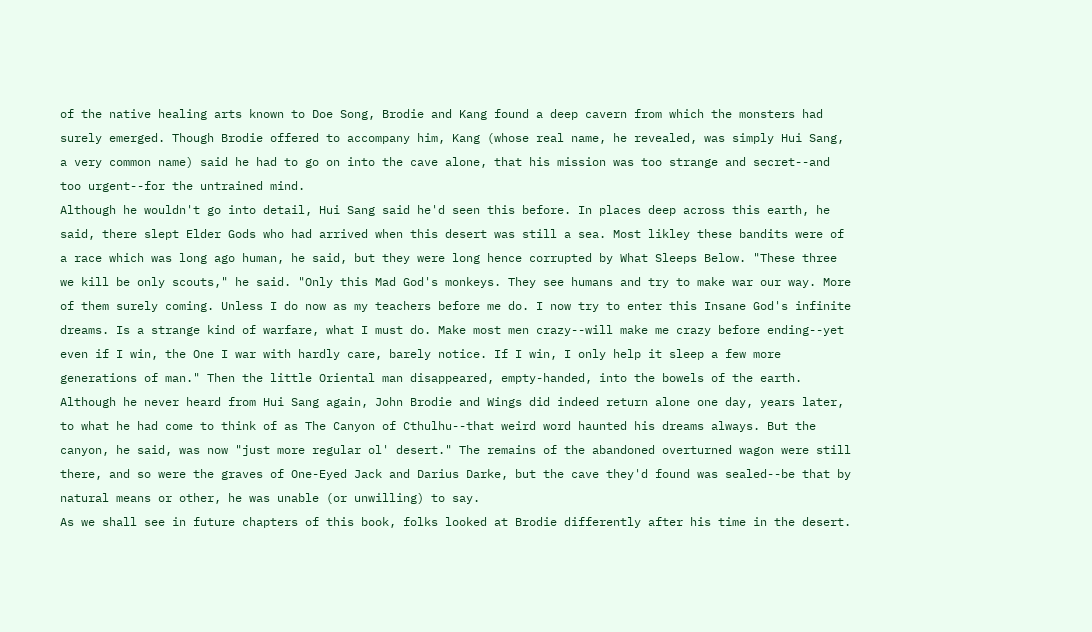of the native healing arts known to Doe Song, Brodie and Kang found a deep cavern from which the monsters had surely emerged. Though Brodie offered to accompany him, Kang (whose real name, he revealed, was simply Hui Sang, a very common name) said he had to go on into the cave alone, that his mission was too strange and secret--and too urgent--for the untrained mind.
Although he wouldn't go into detail, Hui Sang said he'd seen this before. In places deep across this earth, he said, there slept Elder Gods who had arrived when this desert was still a sea. Most likley these bandits were of a race which was long ago human, he said, but they were long hence corrupted by What Sleeps Below. "These three we kill be only scouts," he said. "Only this Mad God's monkeys. They see humans and try to make war our way. More of them surely coming. Unless I do now as my teachers before me do. I now try to enter this Insane God's infinite dreams. Is a strange kind of warfare, what I must do. Make most men crazy--will make me crazy before ending--yet even if I win, the One I war with hardly care, barely notice. If I win, I only help it sleep a few more generations of man." Then the little Oriental man disappeared, empty-handed, into the bowels of the earth. Although he never heard from Hui Sang again, John Brodie and Wings did indeed return alone one day, years later, to what he had come to think of as The Canyon of Cthulhu--that weird word haunted his dreams always. But the canyon, he said, was now "just more regular ol' desert." The remains of the abandoned overturned wagon were still there, and so were the graves of One-Eyed Jack and Darius Darke, but the cave they'd found was sealed--be that by natural means or other, he was unable (or unwilling) to say.
As we shall see in future chapters of this book, folks looked at Brodie differently after his time in the desert.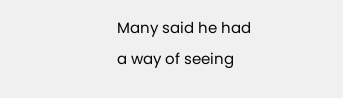Many said he had a way of seeing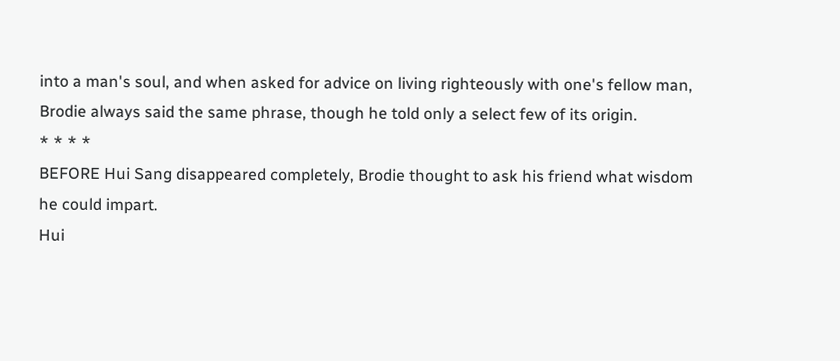into a man's soul, and when asked for advice on living righteously with one's fellow man, Brodie always said the same phrase, though he told only a select few of its origin.
* * * *
BEFORE Hui Sang disappeared completely, Brodie thought to ask his friend what wisdom he could impart.
Hui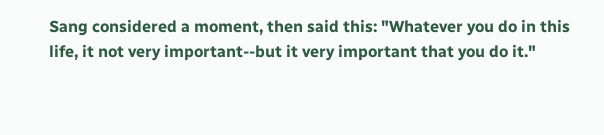Sang considered a moment, then said this: "Whatever you do in this life, it not very important--but it very important that you do it."